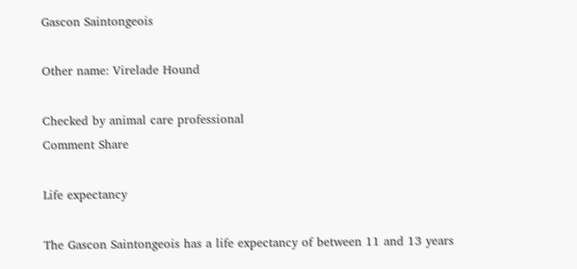Gascon Saintongeois

Other name: Virelade Hound

Checked by animal care professional
Comment Share

Life expectancy

The Gascon Saintongeois has a life expectancy of between 11 and 13 years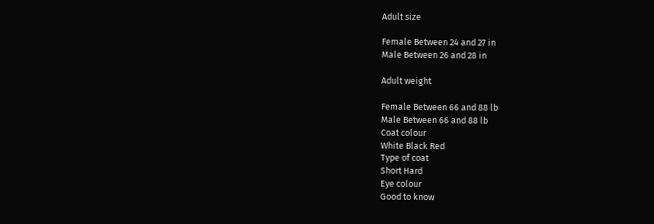Adult size

Female Between 24 and 27 in
Male Between 26 and 28 in

Adult weight

Female Between 66 and 88 lb
Male Between 66 and 88 lb
Coat colour
White Black Red
Type of coat
Short Hard
Eye colour
Good to know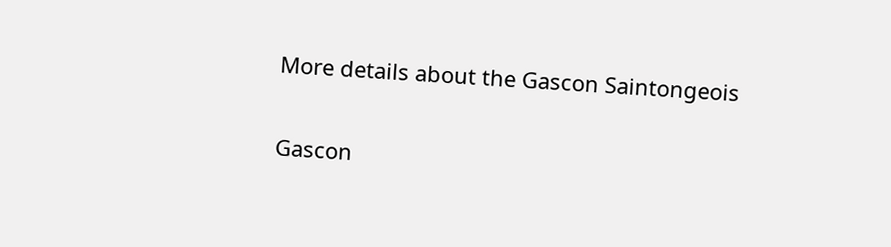More details about the Gascon Saintongeois

Gascon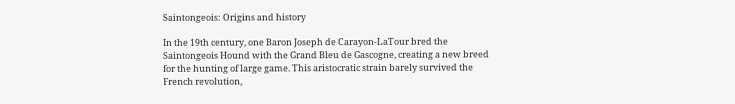Saintongeois: Origins and history

In the 19th century, one Baron Joseph de Carayon-LaTour bred the Saintongeois Hound with the Grand Bleu de Gascogne, creating a new breed for the hunting of large game. This aristocratic strain barely survived the French revolution,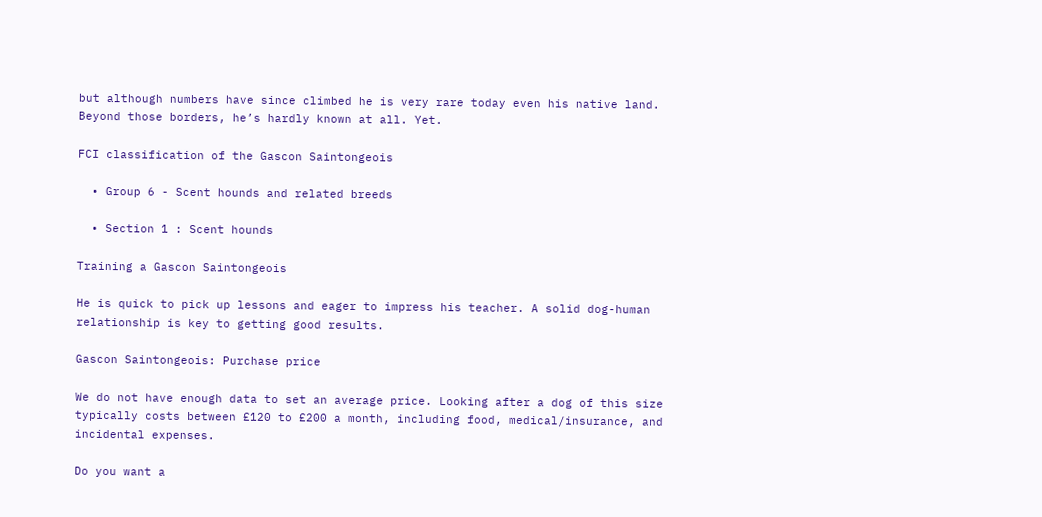but although numbers have since climbed he is very rare today even his native land. Beyond those borders, he’s hardly known at all. Yet.

FCI classification of the Gascon Saintongeois

  • Group 6 - Scent hounds and related breeds

  • Section 1 : Scent hounds

Training a Gascon Saintongeois

He is quick to pick up lessons and eager to impress his teacher. A solid dog-human relationship is key to getting good results.

Gascon Saintongeois: Purchase price

We do not have enough data to set an average price. Looking after a dog of this size typically costs between £120 to £200 a month, including food, medical/insurance, and incidental expenses.

Do you want a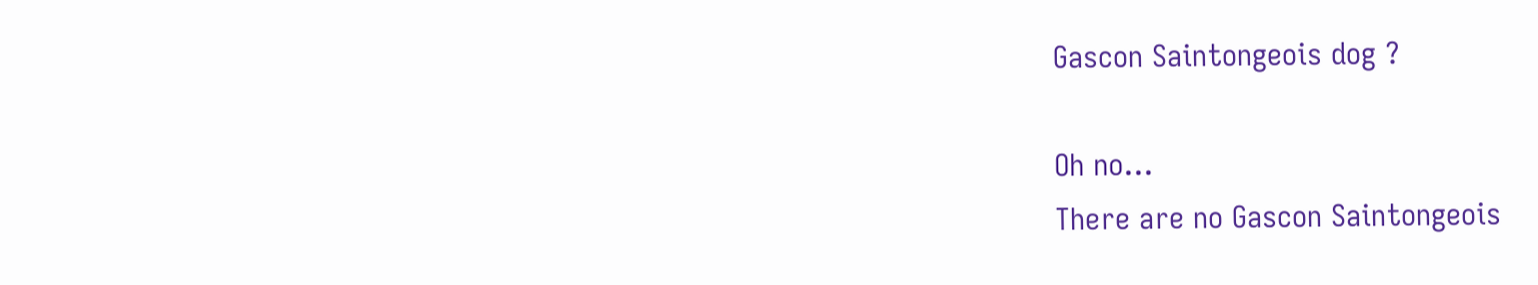Gascon Saintongeois dog ?

Oh no...
There are no Gascon Saintongeois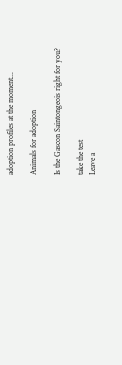adoption profiles at the moment...

Animals for adoption

Is the Gascon Saintongeois right for you?

take the test
Leave a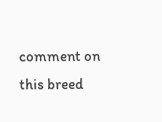comment on this breed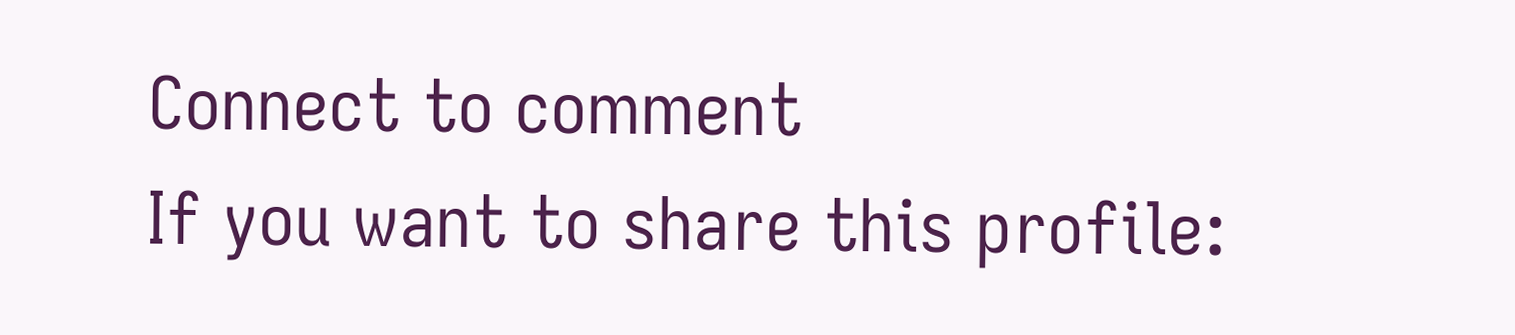Connect to comment
If you want to share this profile: